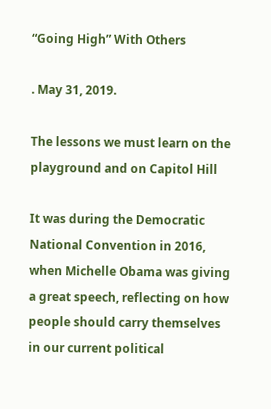“Going High” With Others

. May 31, 2019.

The lessons we must learn on the playground and on Capitol Hill

It was during the Democratic National Convention in 2016, when Michelle Obama was giving a great speech, reflecting on how people should carry themselves in our current political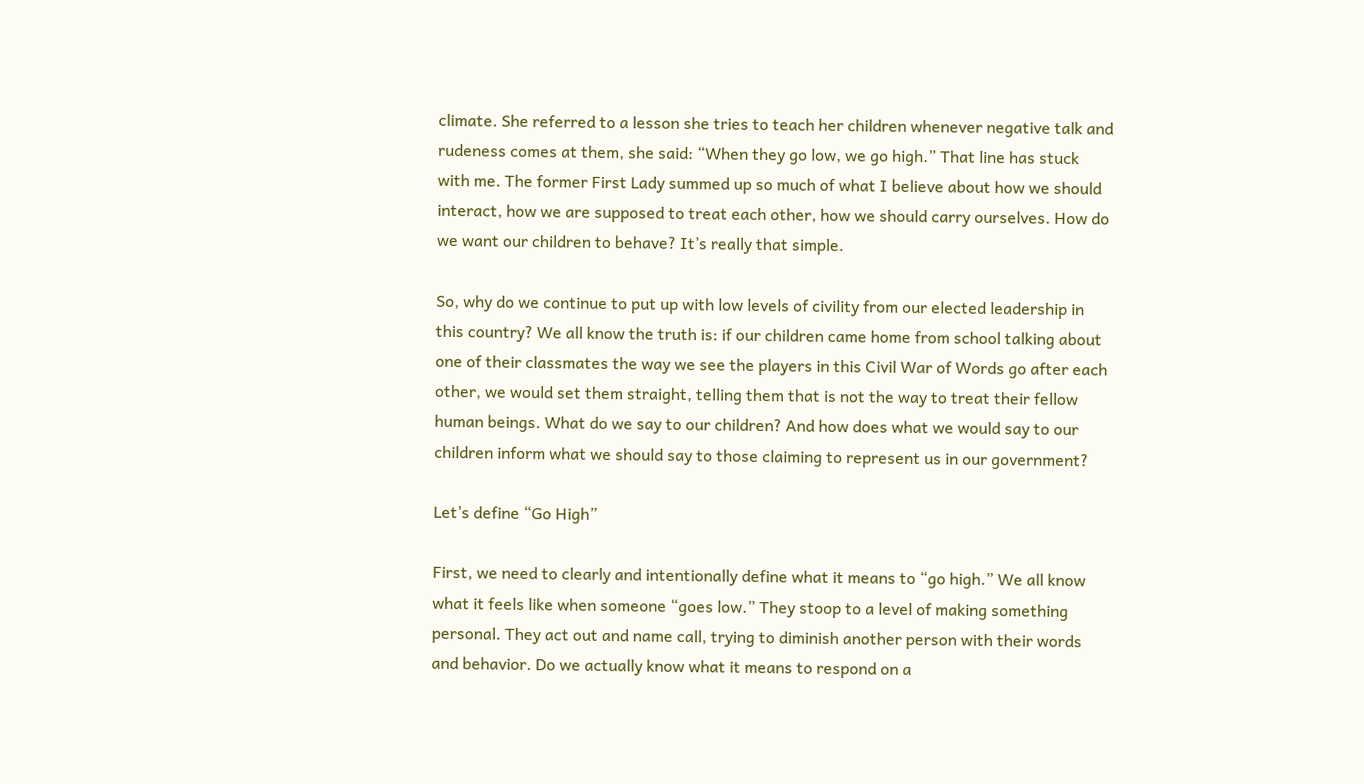climate. She referred to a lesson she tries to teach her children whenever negative talk and rudeness comes at them, she said: “When they go low, we go high.” That line has stuck with me. The former First Lady summed up so much of what I believe about how we should interact, how we are supposed to treat each other, how we should carry ourselves. How do we want our children to behave? It’s really that simple.

So, why do we continue to put up with low levels of civility from our elected leadership in this country? We all know the truth is: if our children came home from school talking about one of their classmates the way we see the players in this Civil War of Words go after each other, we would set them straight, telling them that is not the way to treat their fellow human beings. What do we say to our children? And how does what we would say to our children inform what we should say to those claiming to represent us in our government?

Let’s define “Go High”

First, we need to clearly and intentionally define what it means to “go high.” We all know what it feels like when someone “goes low.” They stoop to a level of making something personal. They act out and name call, trying to diminish another person with their words and behavior. Do we actually know what it means to respond on a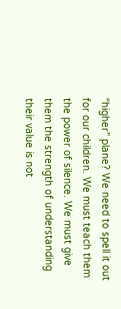“higher” plane? We need to spell it out for our children. We must teach them the power of silence. We must give them the strength of understanding their value is not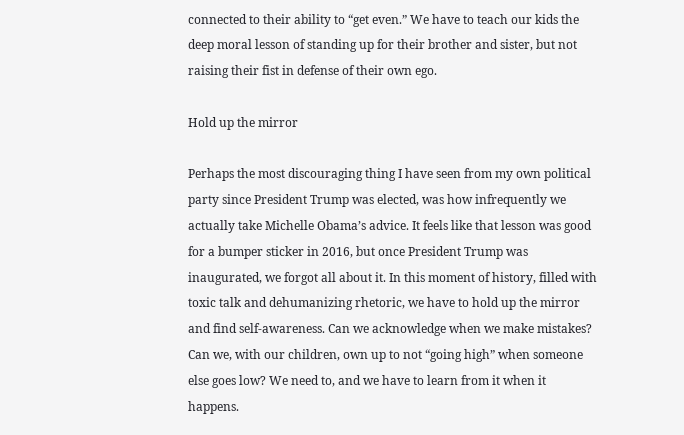connected to their ability to “get even.” We have to teach our kids the deep moral lesson of standing up for their brother and sister, but not raising their fist in defense of their own ego.

Hold up the mirror

Perhaps the most discouraging thing I have seen from my own political party since President Trump was elected, was how infrequently we actually take Michelle Obama’s advice. It feels like that lesson was good for a bumper sticker in 2016, but once President Trump was inaugurated, we forgot all about it. In this moment of history, filled with toxic talk and dehumanizing rhetoric, we have to hold up the mirror and find self-awareness. Can we acknowledge when we make mistakes? Can we, with our children, own up to not “going high” when someone else goes low? We need to, and we have to learn from it when it happens.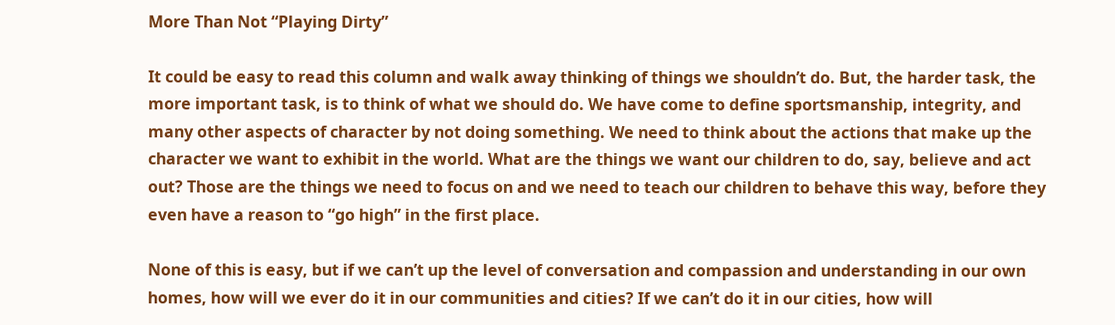More Than Not “Playing Dirty”

It could be easy to read this column and walk away thinking of things we shouldn’t do. But, the harder task, the more important task, is to think of what we should do. We have come to define sportsmanship, integrity, and many other aspects of character by not doing something. We need to think about the actions that make up the character we want to exhibit in the world. What are the things we want our children to do, say, believe and act out? Those are the things we need to focus on and we need to teach our children to behave this way, before they even have a reason to “go high” in the first place.

None of this is easy, but if we can’t up the level of conversation and compassion and understanding in our own homes, how will we ever do it in our communities and cities? If we can’t do it in our cities, how will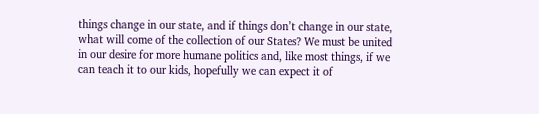things change in our state, and if things don’t change in our state, what will come of the collection of our States? We must be united in our desire for more humane politics and, like most things, if we can teach it to our kids, hopefully we can expect it of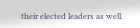their elected leaders as well.